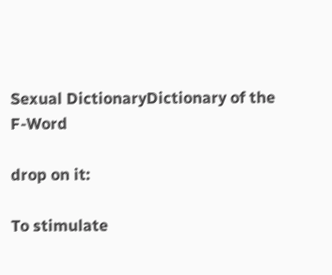Sexual DictionaryDictionary of the F-Word

drop on it:

To stimulate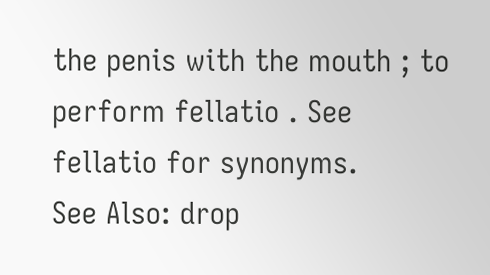the penis with the mouth ; to perform fellatio . See fellatio for synonyms.
See Also: drop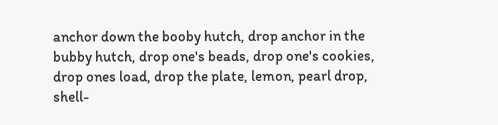anchor down the booby hutch, drop anchor in the bubby hutch, drop one's beads, drop one's cookies, drop ones load, drop the plate, lemon, pearl drop, shell-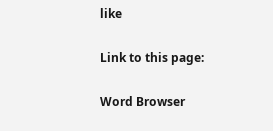like

Link to this page:

Word Browser